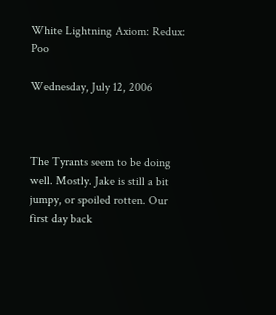White Lightning Axiom: Redux: Poo

Wednesday, July 12, 2006



The Tyrants seem to be doing well. Mostly. Jake is still a bit jumpy, or spoiled rotten. Our first day back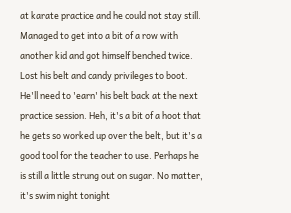at karate practice and he could not stay still. Managed to get into a bit of a row with another kid and got himself benched twice. Lost his belt and candy privileges to boot. He'll need to 'earn' his belt back at the next practice session. Heh, it's a bit of a hoot that he gets so worked up over the belt, but it's a good tool for the teacher to use. Perhaps he is still a little strung out on sugar. No matter, it's swim night tonight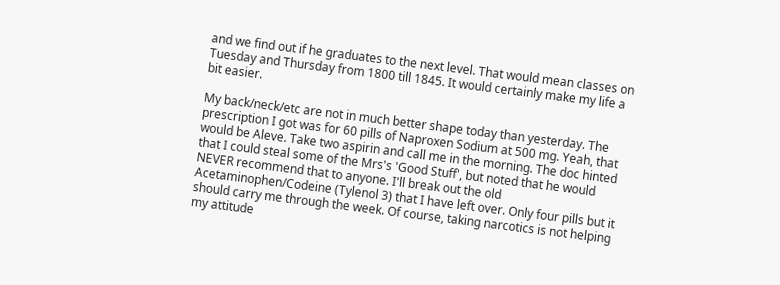and we find out if he graduates to the next level. That would mean classes on Tuesday and Thursday from 1800 till 1845. It would certainly make my life a bit easier.

My back/neck/etc are not in much better shape today than yesterday. The prescription I got was for 60 pills of Naproxen Sodium at 500 mg. Yeah, that would be Aleve. Take two aspirin and call me in the morning. The doc hinted that I could steal some of the Mrs's 'Good Stuff', but noted that he would NEVER recommend that to anyone. I'll break out the old Acetaminophen/Codeine (Tylenol 3) that I have left over. Only four pills but it should carry me through the week. Of course, taking narcotics is not helping my attitude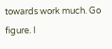towards work much. Go figure. I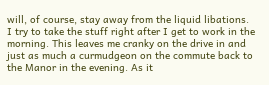will, of course, stay away from the liquid libations. I try to take the stuff right after I get to work in the morning. This leaves me cranky on the drive in and just as much a curmudgeon on the commute back to the Manor in the evening. As it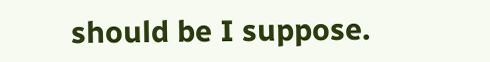should be I suppose.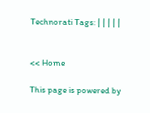Technorati Tags: | | | | |


<< Home

This page is powered by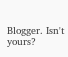Blogger. Isn't yours?